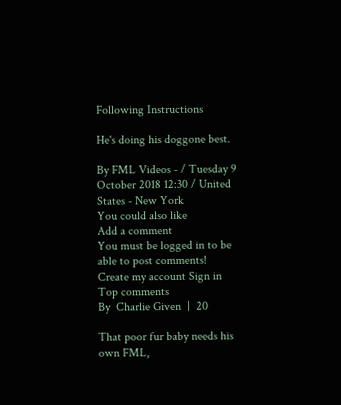Following Instructions

He's doing his doggone best.

By FML Videos - / Tuesday 9 October 2018 12:30 / United States - New York
You could also like
Add a comment
You must be logged in to be able to post comments!
Create my account Sign in
Top comments
By  Charlie Given  |  20

That poor fur baby needs his own FML,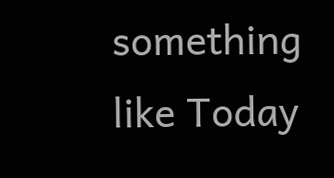something like Today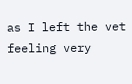as I left the vet feeling very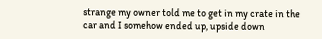strange my owner told me to get in my crate in the car and I somehow ended up, upside down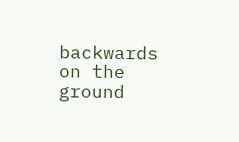backwards on the ground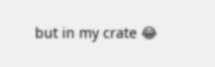but in my crate 😂